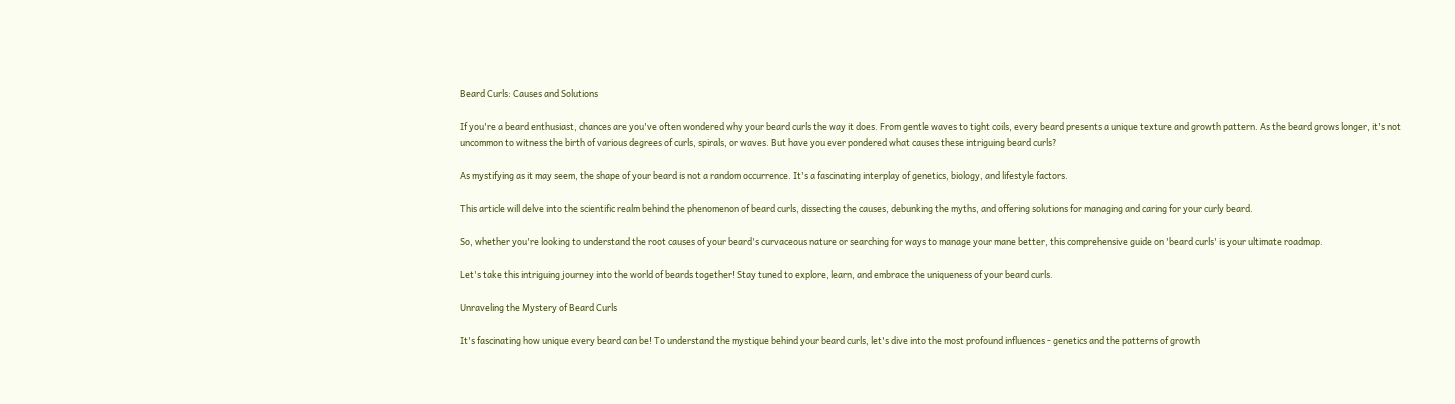Beard Curls: Causes and Solutions

If you're a beard enthusiast, chances are you've often wondered why your beard curls the way it does. From gentle waves to tight coils, every beard presents a unique texture and growth pattern. As the beard grows longer, it's not uncommon to witness the birth of various degrees of curls, spirals, or waves. But have you ever pondered what causes these intriguing beard curls?

As mystifying as it may seem, the shape of your beard is not a random occurrence. It's a fascinating interplay of genetics, biology, and lifestyle factors.

This article will delve into the scientific realm behind the phenomenon of beard curls, dissecting the causes, debunking the myths, and offering solutions for managing and caring for your curly beard.

So, whether you're looking to understand the root causes of your beard's curvaceous nature or searching for ways to manage your mane better, this comprehensive guide on 'beard curls' is your ultimate roadmap.

Let's take this intriguing journey into the world of beards together! Stay tuned to explore, learn, and embrace the uniqueness of your beard curls.

Unraveling the Mystery of Beard Curls

It's fascinating how unique every beard can be! To understand the mystique behind your beard curls, let's dive into the most profound influences - genetics and the patterns of growth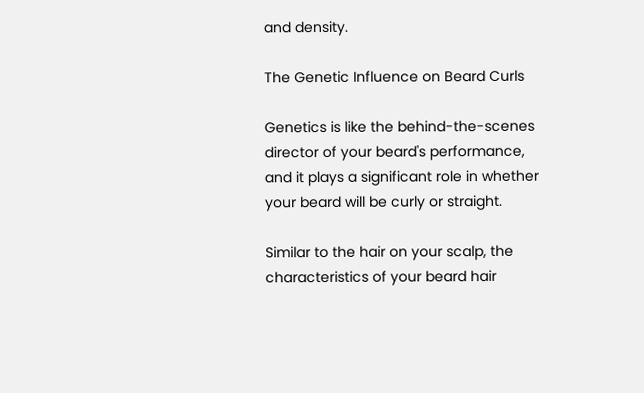and density.

The Genetic Influence on Beard Curls

Genetics is like the behind-the-scenes director of your beard's performance, and it plays a significant role in whether your beard will be curly or straight.

Similar to the hair on your scalp, the characteristics of your beard hair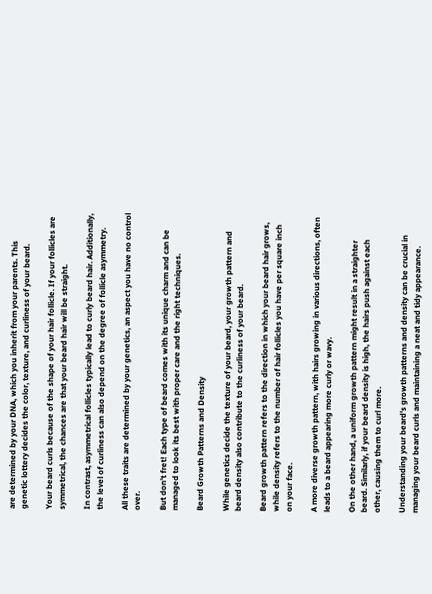are determined by your DNA, which you inherit from your parents. This genetic lottery decides the color, texture, and curliness of your beard.

Your beard curls because of the shape of your hair follicle. If your follicles are symmetrical, the chances are that your beard hair will be straight.

In contrast, asymmetrical follicles typically lead to curly beard hair. Additionally, the level of curliness can also depend on the degree of follicle asymmetry.

All these traits are determined by your genetics, an aspect you have no control over.

But don't fret! Each type of beard comes with its unique charm and can be managed to look its best with proper care and the right techniques.

Beard Growth Patterns and Density

While genetics decide the texture of your beard, your growth pattern and beard density also contribute to the curliness of your beard.

Beard growth pattern refers to the direction in which your beard hair grows, while density refers to the number of hair follicles you have per square inch on your face.

A more diverse growth pattern, with hairs growing in various directions, often leads to a beard appearing more curly or wavy.

On the other hand, a uniform growth pattern might result in a straighter beard. Similarly, if your beard density is high, the hairs push against each other, causing them to curl more.

Understanding your beard's growth patterns and density can be crucial in managing your beard curls and maintaining a neat and tidy appearance.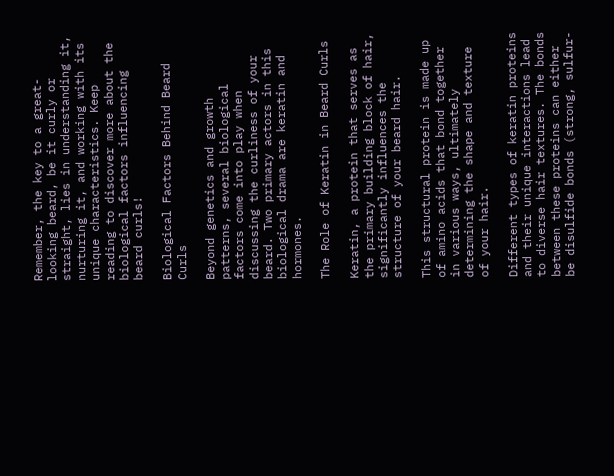Remember, the key to a great-looking beard, be it curly or straight, lies in understanding it, nurturing it, and working with its unique characteristics. Keep reading to discover more about the biological factors influencing beard curls!

Biological Factors Behind Beard Curls

Beyond genetics and growth patterns, several biological factors come into play when discussing the curliness of your beard. Two primary actors in this biological drama are keratin and hormones.

The Role of Keratin in Beard Curls

Keratin, a protein that serves as the primary building block of hair, significantly influences the structure of your beard hair.

This structural protein is made up of amino acids that bond together in various ways, ultimately determining the shape and texture of your hair.

Different types of keratin proteins and their unique interactions lead to diverse hair textures. The bonds between these proteins can either be disulfide bonds (strong, sulfur-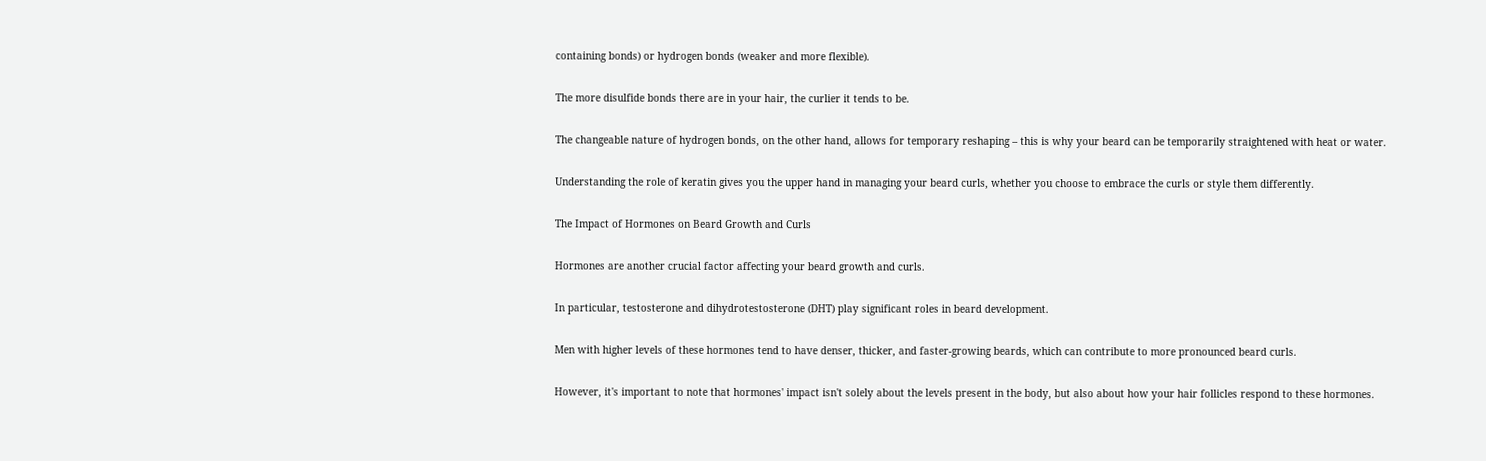containing bonds) or hydrogen bonds (weaker and more flexible).

The more disulfide bonds there are in your hair, the curlier it tends to be.

The changeable nature of hydrogen bonds, on the other hand, allows for temporary reshaping – this is why your beard can be temporarily straightened with heat or water.

Understanding the role of keratin gives you the upper hand in managing your beard curls, whether you choose to embrace the curls or style them differently.

The Impact of Hormones on Beard Growth and Curls

Hormones are another crucial factor affecting your beard growth and curls.

In particular, testosterone and dihydrotestosterone (DHT) play significant roles in beard development.

Men with higher levels of these hormones tend to have denser, thicker, and faster-growing beards, which can contribute to more pronounced beard curls.

However, it's important to note that hormones' impact isn't solely about the levels present in the body, but also about how your hair follicles respond to these hormones.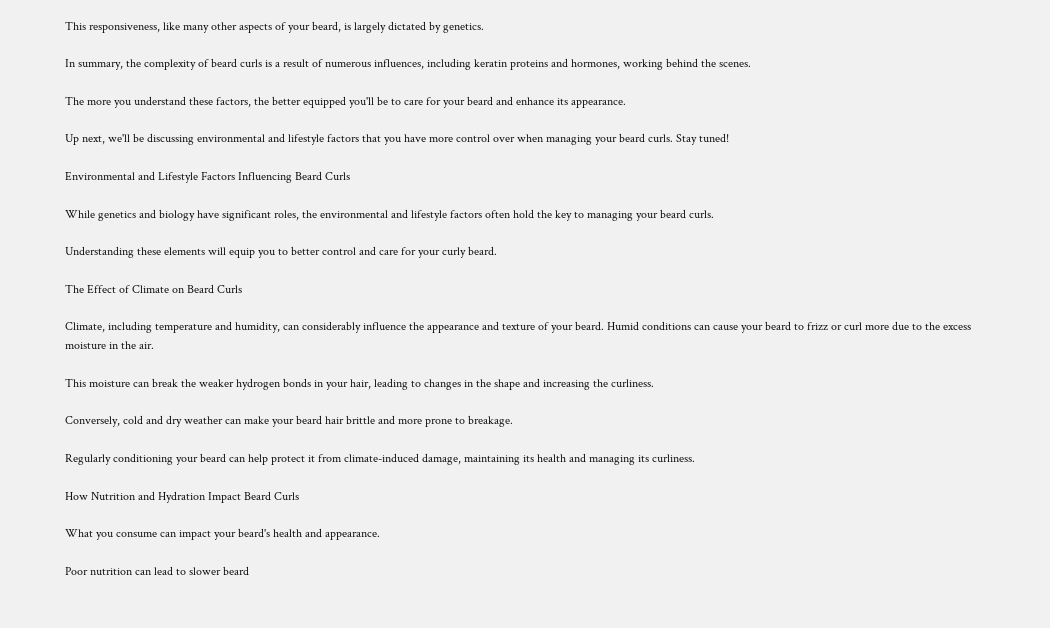This responsiveness, like many other aspects of your beard, is largely dictated by genetics.

In summary, the complexity of beard curls is a result of numerous influences, including keratin proteins and hormones, working behind the scenes.

The more you understand these factors, the better equipped you'll be to care for your beard and enhance its appearance.

Up next, we'll be discussing environmental and lifestyle factors that you have more control over when managing your beard curls. Stay tuned!

Environmental and Lifestyle Factors Influencing Beard Curls

While genetics and biology have significant roles, the environmental and lifestyle factors often hold the key to managing your beard curls.

Understanding these elements will equip you to better control and care for your curly beard.

The Effect of Climate on Beard Curls

Climate, including temperature and humidity, can considerably influence the appearance and texture of your beard. Humid conditions can cause your beard to frizz or curl more due to the excess moisture in the air.

This moisture can break the weaker hydrogen bonds in your hair, leading to changes in the shape and increasing the curliness.

Conversely, cold and dry weather can make your beard hair brittle and more prone to breakage.

Regularly conditioning your beard can help protect it from climate-induced damage, maintaining its health and managing its curliness.

How Nutrition and Hydration Impact Beard Curls

What you consume can impact your beard's health and appearance.

Poor nutrition can lead to slower beard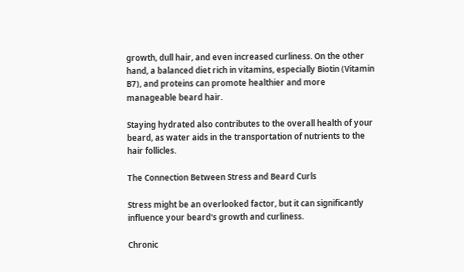growth, dull hair, and even increased curliness. On the other hand, a balanced diet rich in vitamins, especially Biotin (Vitamin B7), and proteins can promote healthier and more manageable beard hair.

Staying hydrated also contributes to the overall health of your beard, as water aids in the transportation of nutrients to the hair follicles.

The Connection Between Stress and Beard Curls

Stress might be an overlooked factor, but it can significantly influence your beard's growth and curliness.

Chronic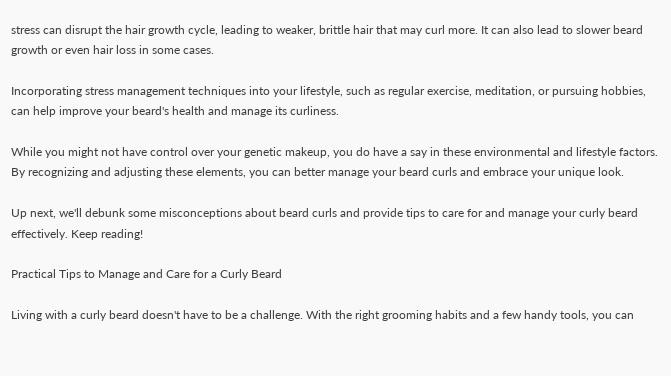stress can disrupt the hair growth cycle, leading to weaker, brittle hair that may curl more. It can also lead to slower beard growth or even hair loss in some cases.

Incorporating stress management techniques into your lifestyle, such as regular exercise, meditation, or pursuing hobbies, can help improve your beard's health and manage its curliness.

While you might not have control over your genetic makeup, you do have a say in these environmental and lifestyle factors. By recognizing and adjusting these elements, you can better manage your beard curls and embrace your unique look.

Up next, we'll debunk some misconceptions about beard curls and provide tips to care for and manage your curly beard effectively. Keep reading!

Practical Tips to Manage and Care for a Curly Beard

Living with a curly beard doesn't have to be a challenge. With the right grooming habits and a few handy tools, you can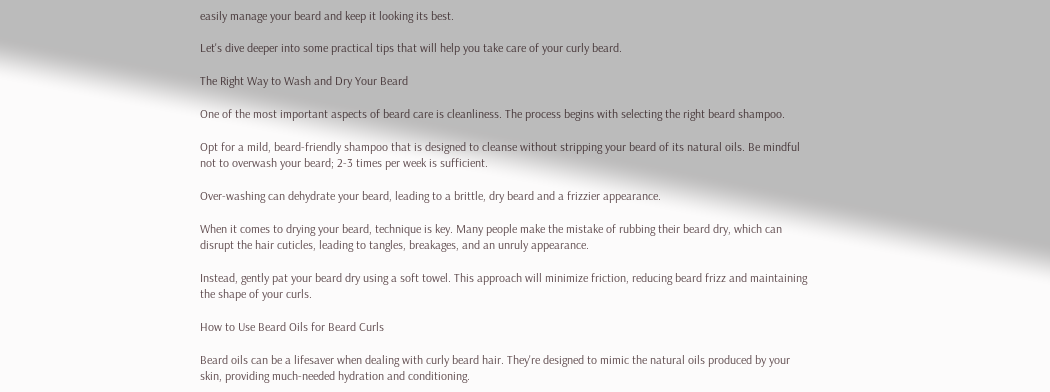easily manage your beard and keep it looking its best.

Let's dive deeper into some practical tips that will help you take care of your curly beard.

The Right Way to Wash and Dry Your Beard

One of the most important aspects of beard care is cleanliness. The process begins with selecting the right beard shampoo.

Opt for a mild, beard-friendly shampoo that is designed to cleanse without stripping your beard of its natural oils. Be mindful not to overwash your beard; 2-3 times per week is sufficient.

Over-washing can dehydrate your beard, leading to a brittle, dry beard and a frizzier appearance.

When it comes to drying your beard, technique is key. Many people make the mistake of rubbing their beard dry, which can disrupt the hair cuticles, leading to tangles, breakages, and an unruly appearance.

Instead, gently pat your beard dry using a soft towel. This approach will minimize friction, reducing beard frizz and maintaining the shape of your curls.

How to Use Beard Oils for Beard Curls

Beard oils can be a lifesaver when dealing with curly beard hair. They're designed to mimic the natural oils produced by your skin, providing much-needed hydration and conditioning.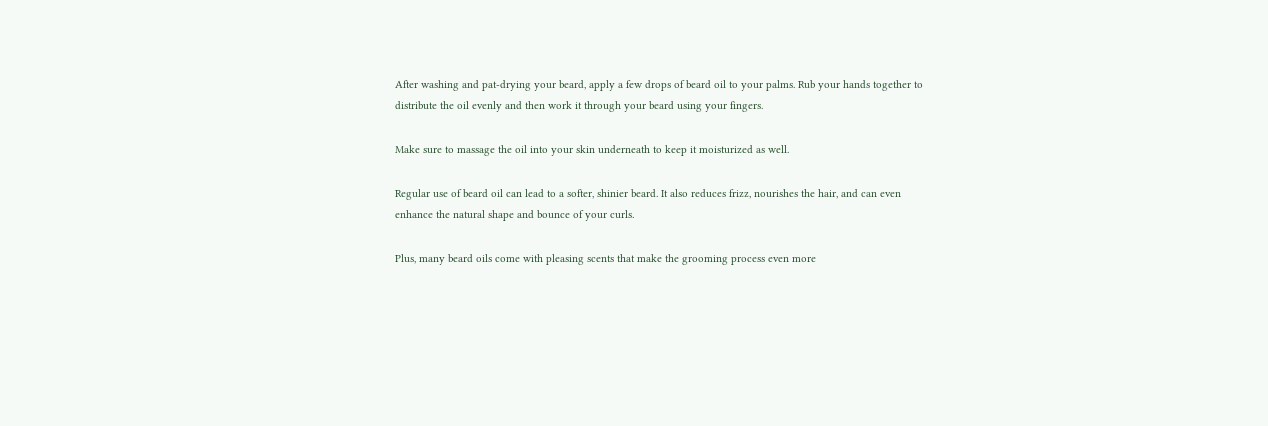After washing and pat-drying your beard, apply a few drops of beard oil to your palms. Rub your hands together to distribute the oil evenly and then work it through your beard using your fingers.

Make sure to massage the oil into your skin underneath to keep it moisturized as well.

Regular use of beard oil can lead to a softer, shinier beard. It also reduces frizz, nourishes the hair, and can even enhance the natural shape and bounce of your curls.

Plus, many beard oils come with pleasing scents that make the grooming process even more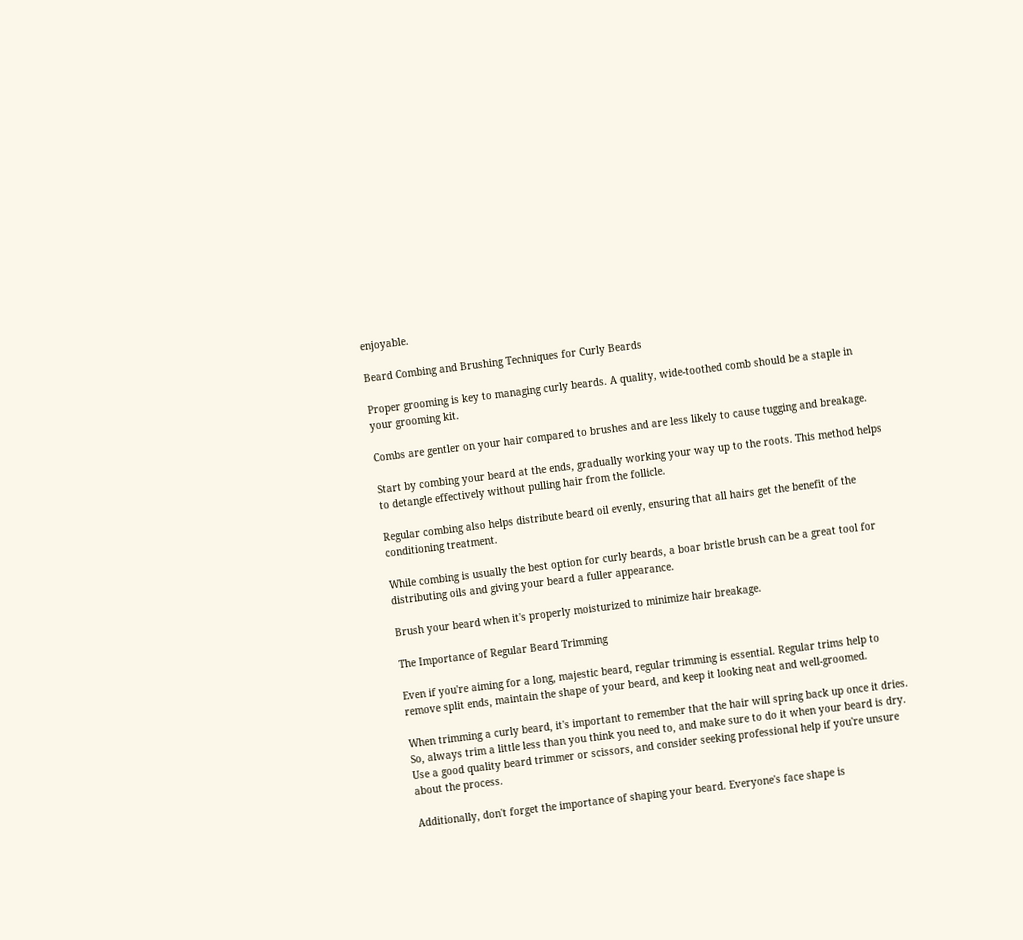enjoyable.

Beard Combing and Brushing Techniques for Curly Beards

Proper grooming is key to managing curly beards. A quality, wide-toothed comb should be a staple in your grooming kit.

Combs are gentler on your hair compared to brushes and are less likely to cause tugging and breakage.

Start by combing your beard at the ends, gradually working your way up to the roots. This method helps to detangle effectively without pulling hair from the follicle.

Regular combing also helps distribute beard oil evenly, ensuring that all hairs get the benefit of the conditioning treatment.

While combing is usually the best option for curly beards, a boar bristle brush can be a great tool for distributing oils and giving your beard a fuller appearance.

Brush your beard when it's properly moisturized to minimize hair breakage.

The Importance of Regular Beard Trimming

Even if you're aiming for a long, majestic beard, regular trimming is essential. Regular trims help to remove split ends, maintain the shape of your beard, and keep it looking neat and well-groomed.

When trimming a curly beard, it's important to remember that the hair will spring back up once it dries. So, always trim a little less than you think you need to, and make sure to do it when your beard is dry. Use a good quality beard trimmer or scissors, and consider seeking professional help if you're unsure about the process.

Additionally, don't forget the importance of shaping your beard. Everyone's face shape is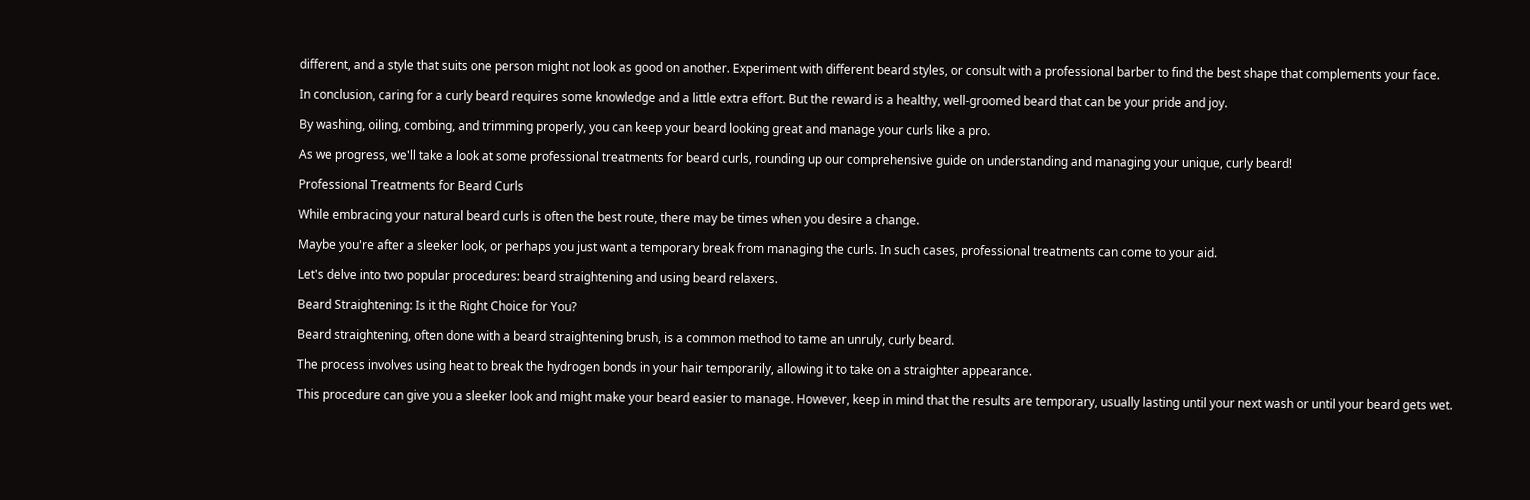different, and a style that suits one person might not look as good on another. Experiment with different beard styles, or consult with a professional barber to find the best shape that complements your face.

In conclusion, caring for a curly beard requires some knowledge and a little extra effort. But the reward is a healthy, well-groomed beard that can be your pride and joy.

By washing, oiling, combing, and trimming properly, you can keep your beard looking great and manage your curls like a pro.

As we progress, we'll take a look at some professional treatments for beard curls, rounding up our comprehensive guide on understanding and managing your unique, curly beard!

Professional Treatments for Beard Curls

While embracing your natural beard curls is often the best route, there may be times when you desire a change.

Maybe you're after a sleeker look, or perhaps you just want a temporary break from managing the curls. In such cases, professional treatments can come to your aid.

Let's delve into two popular procedures: beard straightening and using beard relaxers.

Beard Straightening: Is it the Right Choice for You?

Beard straightening, often done with a beard straightening brush, is a common method to tame an unruly, curly beard.

The process involves using heat to break the hydrogen bonds in your hair temporarily, allowing it to take on a straighter appearance.

This procedure can give you a sleeker look and might make your beard easier to manage. However, keep in mind that the results are temporary, usually lasting until your next wash or until your beard gets wet.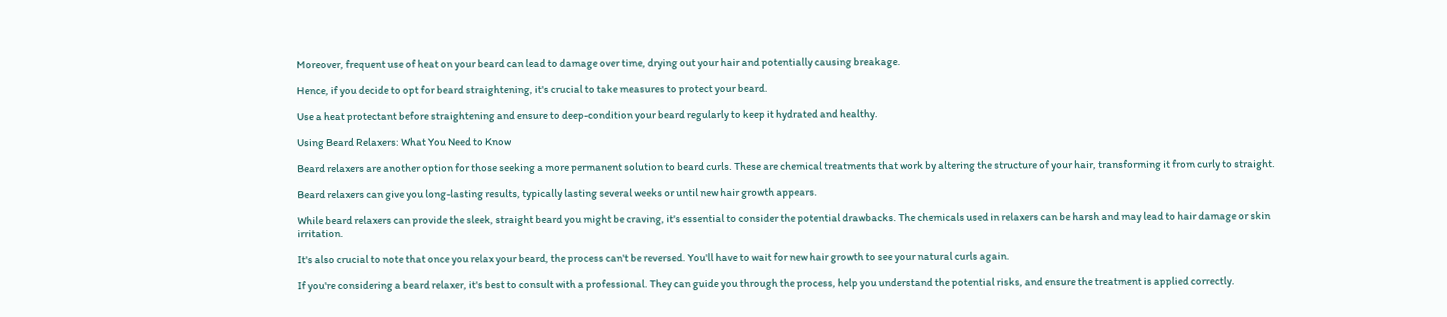Moreover, frequent use of heat on your beard can lead to damage over time, drying out your hair and potentially causing breakage.

Hence, if you decide to opt for beard straightening, it's crucial to take measures to protect your beard.

Use a heat protectant before straightening and ensure to deep-condition your beard regularly to keep it hydrated and healthy.

Using Beard Relaxers: What You Need to Know

Beard relaxers are another option for those seeking a more permanent solution to beard curls. These are chemical treatments that work by altering the structure of your hair, transforming it from curly to straight.

Beard relaxers can give you long-lasting results, typically lasting several weeks or until new hair growth appears.

While beard relaxers can provide the sleek, straight beard you might be craving, it's essential to consider the potential drawbacks. The chemicals used in relaxers can be harsh and may lead to hair damage or skin irritation.

It's also crucial to note that once you relax your beard, the process can't be reversed. You'll have to wait for new hair growth to see your natural curls again.

If you're considering a beard relaxer, it's best to consult with a professional. They can guide you through the process, help you understand the potential risks, and ensure the treatment is applied correctly.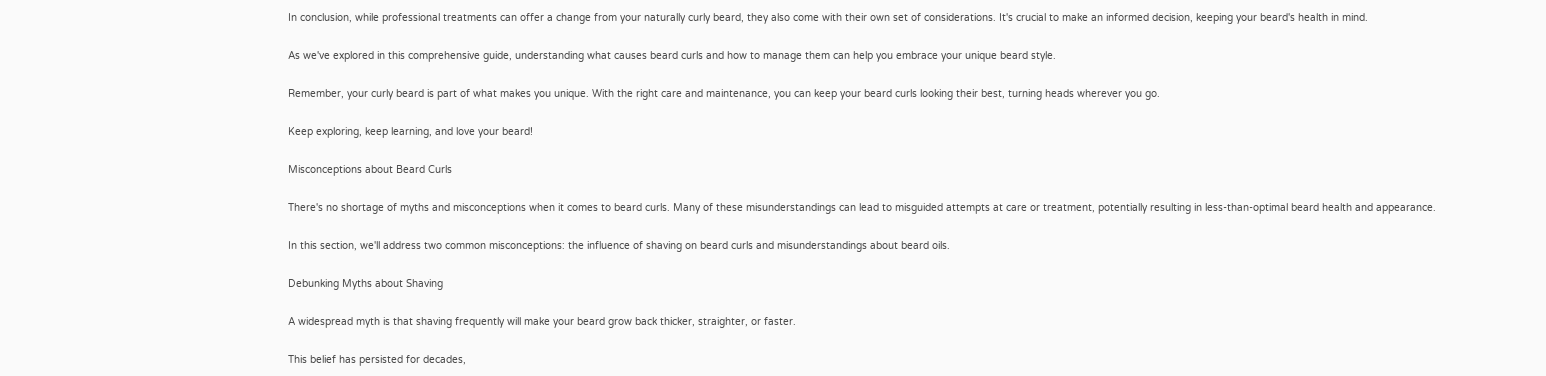In conclusion, while professional treatments can offer a change from your naturally curly beard, they also come with their own set of considerations. It's crucial to make an informed decision, keeping your beard's health in mind.

As we've explored in this comprehensive guide, understanding what causes beard curls and how to manage them can help you embrace your unique beard style.

Remember, your curly beard is part of what makes you unique. With the right care and maintenance, you can keep your beard curls looking their best, turning heads wherever you go.

Keep exploring, keep learning, and love your beard!

Misconceptions about Beard Curls

There's no shortage of myths and misconceptions when it comes to beard curls. Many of these misunderstandings can lead to misguided attempts at care or treatment, potentially resulting in less-than-optimal beard health and appearance.

In this section, we'll address two common misconceptions: the influence of shaving on beard curls and misunderstandings about beard oils.

Debunking Myths about Shaving

A widespread myth is that shaving frequently will make your beard grow back thicker, straighter, or faster.

This belief has persisted for decades,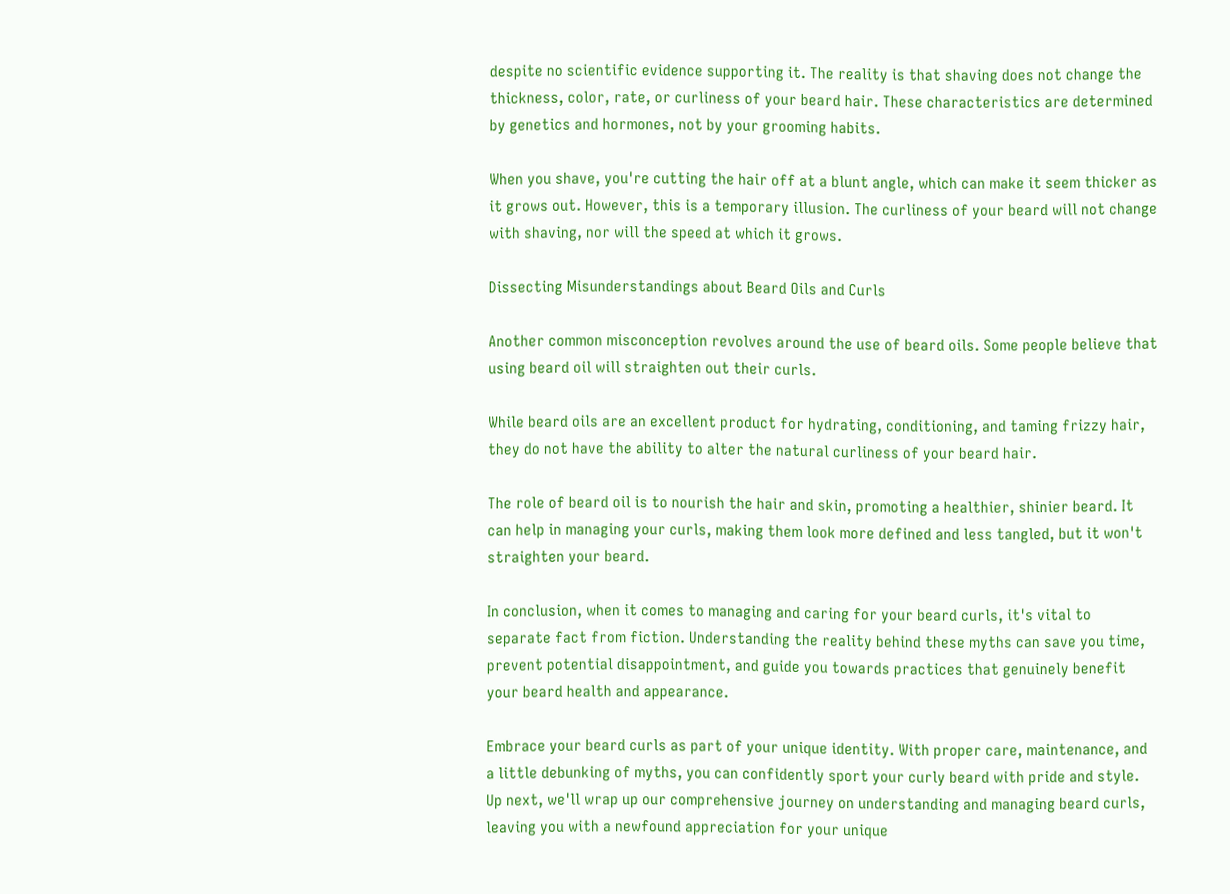despite no scientific evidence supporting it. The reality is that shaving does not change the thickness, color, rate, or curliness of your beard hair. These characteristics are determined by genetics and hormones, not by your grooming habits.

When you shave, you're cutting the hair off at a blunt angle, which can make it seem thicker as it grows out. However, this is a temporary illusion. The curliness of your beard will not change with shaving, nor will the speed at which it grows.

Dissecting Misunderstandings about Beard Oils and Curls

Another common misconception revolves around the use of beard oils. Some people believe that using beard oil will straighten out their curls.

While beard oils are an excellent product for hydrating, conditioning, and taming frizzy hair, they do not have the ability to alter the natural curliness of your beard hair.

The role of beard oil is to nourish the hair and skin, promoting a healthier, shinier beard. It can help in managing your curls, making them look more defined and less tangled, but it won't straighten your beard.

In conclusion, when it comes to managing and caring for your beard curls, it's vital to separate fact from fiction. Understanding the reality behind these myths can save you time, prevent potential disappointment, and guide you towards practices that genuinely benefit your beard health and appearance.

Embrace your beard curls as part of your unique identity. With proper care, maintenance, and a little debunking of myths, you can confidently sport your curly beard with pride and style. Up next, we'll wrap up our comprehensive journey on understanding and managing beard curls, leaving you with a newfound appreciation for your unique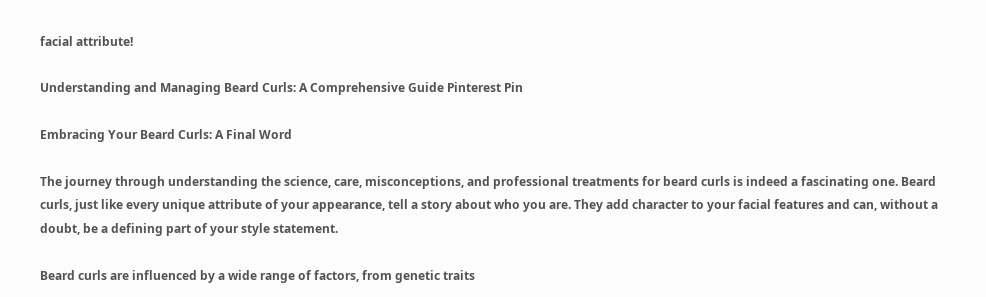facial attribute!

Understanding and Managing Beard Curls: A Comprehensive Guide Pinterest Pin

Embracing Your Beard Curls: A Final Word

The journey through understanding the science, care, misconceptions, and professional treatments for beard curls is indeed a fascinating one. Beard curls, just like every unique attribute of your appearance, tell a story about who you are. They add character to your facial features and can, without a doubt, be a defining part of your style statement.

Beard curls are influenced by a wide range of factors, from genetic traits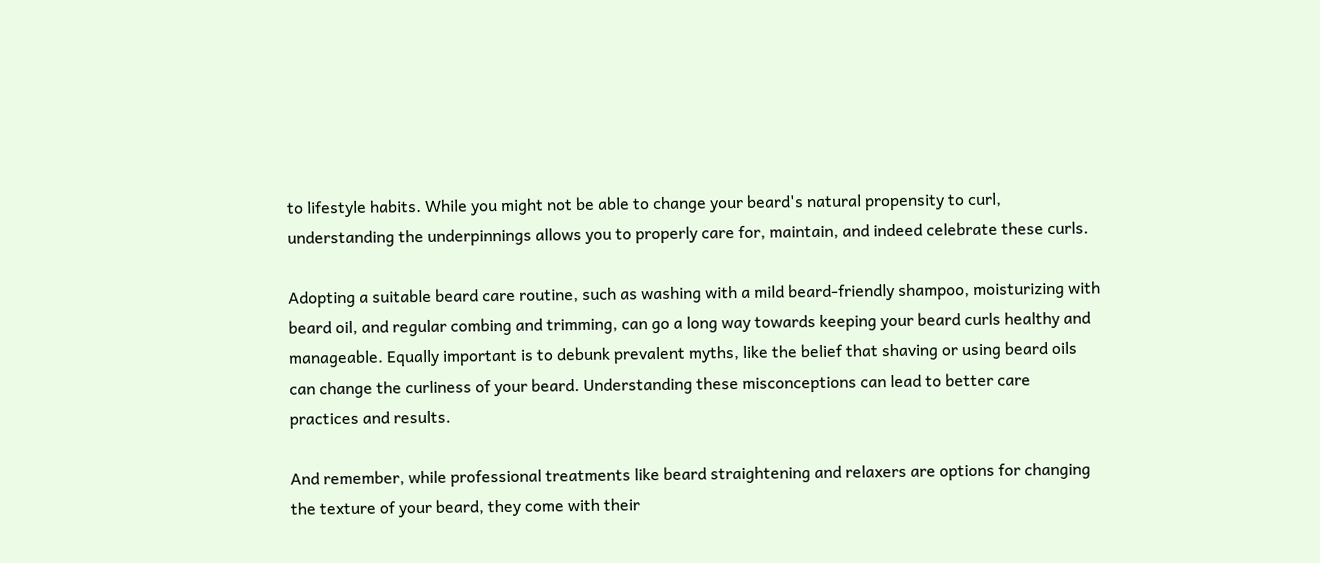to lifestyle habits. While you might not be able to change your beard's natural propensity to curl, understanding the underpinnings allows you to properly care for, maintain, and indeed celebrate these curls.

Adopting a suitable beard care routine, such as washing with a mild beard-friendly shampoo, moisturizing with beard oil, and regular combing and trimming, can go a long way towards keeping your beard curls healthy and manageable. Equally important is to debunk prevalent myths, like the belief that shaving or using beard oils can change the curliness of your beard. Understanding these misconceptions can lead to better care practices and results.

And remember, while professional treatments like beard straightening and relaxers are options for changing the texture of your beard, they come with their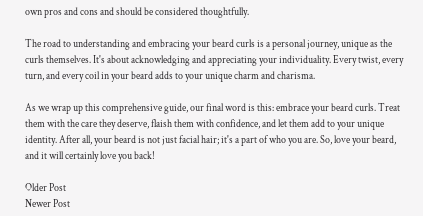own pros and cons and should be considered thoughtfully.

The road to understanding and embracing your beard curls is a personal journey, unique as the curls themselves. It's about acknowledging and appreciating your individuality. Every twist, every turn, and every coil in your beard adds to your unique charm and charisma.

As we wrap up this comprehensive guide, our final word is this: embrace your beard curls. Treat them with the care they deserve, flaish them with confidence, and let them add to your unique identity. After all, your beard is not just facial hair; it's a part of who you are. So, love your beard, and it will certainly love you back!

Older Post
Newer Post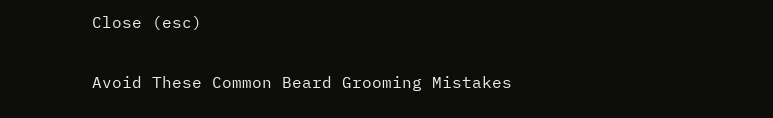Close (esc)

Avoid These Common Beard Grooming Mistakes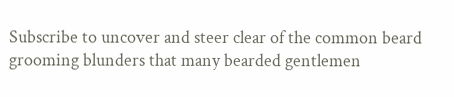Subscribe to uncover and steer clear of the common beard grooming blunders that many bearded gentlemen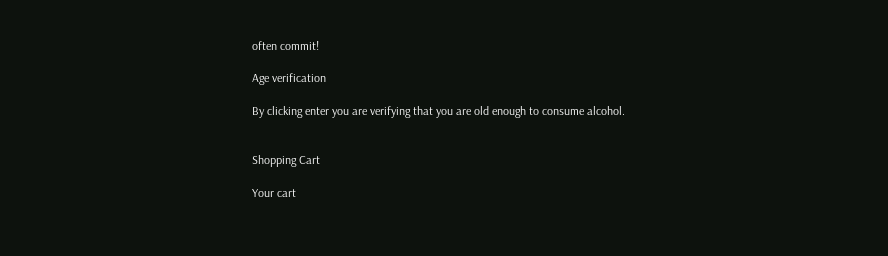often commit!

Age verification

By clicking enter you are verifying that you are old enough to consume alcohol.


Shopping Cart

Your cart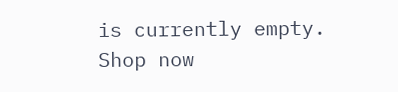is currently empty.
Shop now